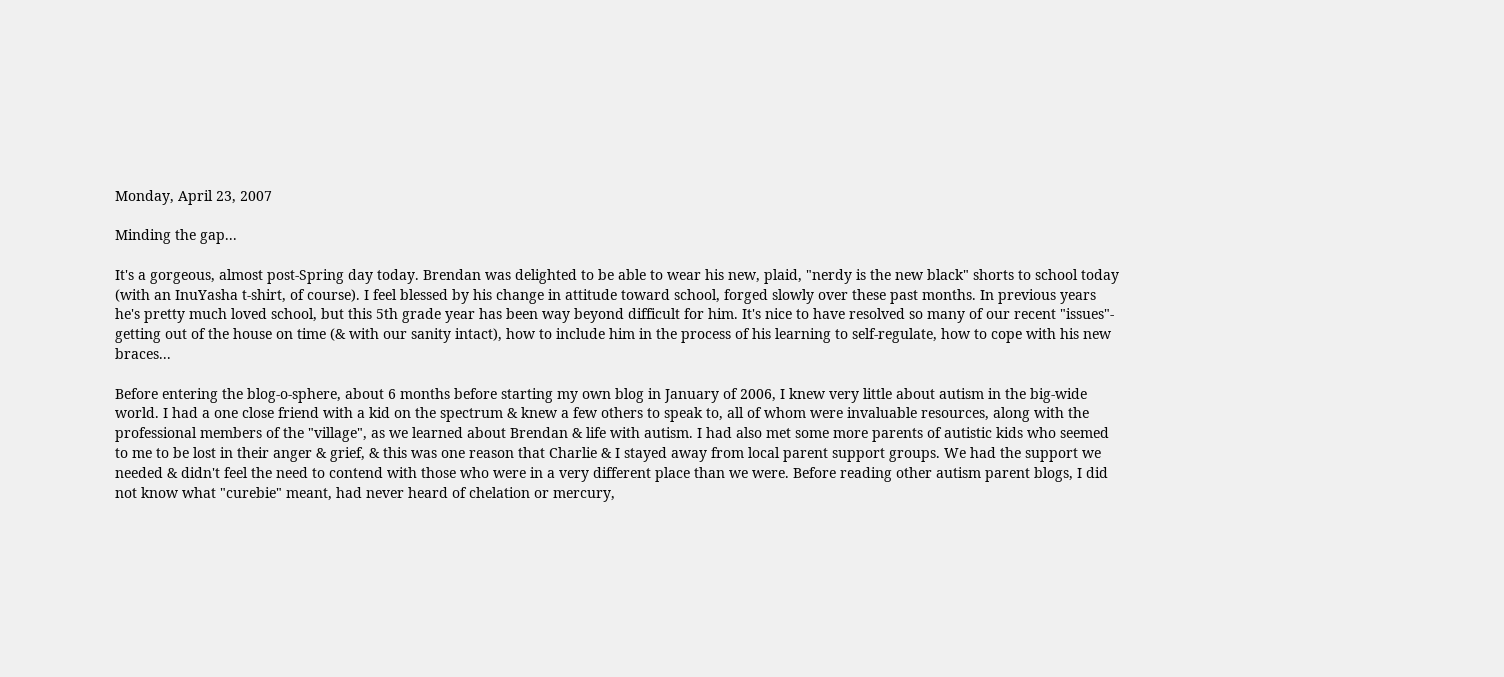Monday, April 23, 2007

Minding the gap...

It's a gorgeous, almost post-Spring day today. Brendan was delighted to be able to wear his new, plaid, "nerdy is the new black" shorts to school today (with an InuYasha t-shirt, of course). I feel blessed by his change in attitude toward school, forged slowly over these past months. In previous years he's pretty much loved school, but this 5th grade year has been way beyond difficult for him. It's nice to have resolved so many of our recent "issues"- getting out of the house on time (& with our sanity intact), how to include him in the process of his learning to self-regulate, how to cope with his new braces...

Before entering the blog-o-sphere, about 6 months before starting my own blog in January of 2006, I knew very little about autism in the big-wide world. I had a one close friend with a kid on the spectrum & knew a few others to speak to, all of whom were invaluable resources, along with the professional members of the "village", as we learned about Brendan & life with autism. I had also met some more parents of autistic kids who seemed to me to be lost in their anger & grief, & this was one reason that Charlie & I stayed away from local parent support groups. We had the support we needed & didn't feel the need to contend with those who were in a very different place than we were. Before reading other autism parent blogs, I did not know what "curebie" meant, had never heard of chelation or mercury,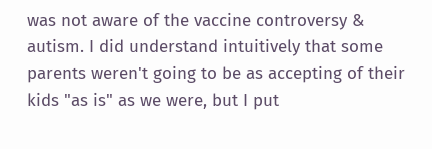was not aware of the vaccine controversy & autism. I did understand intuitively that some parents weren't going to be as accepting of their kids "as is" as we were, but I put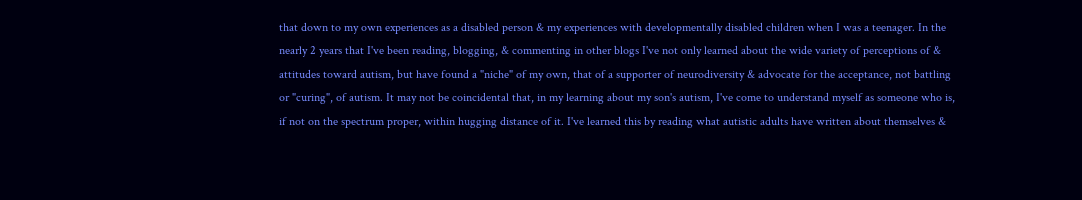that down to my own experiences as a disabled person & my experiences with developmentally disabled children when I was a teenager. In the nearly 2 years that I've been reading, blogging, & commenting in other blogs I've not only learned about the wide variety of perceptions of & attitudes toward autism, but have found a "niche" of my own, that of a supporter of neurodiversity & advocate for the acceptance, not battling or "curing", of autism. It may not be coincidental that, in my learning about my son's autism, I've come to understand myself as someone who is, if not on the spectrum proper, within hugging distance of it. I've learned this by reading what autistic adults have written about themselves &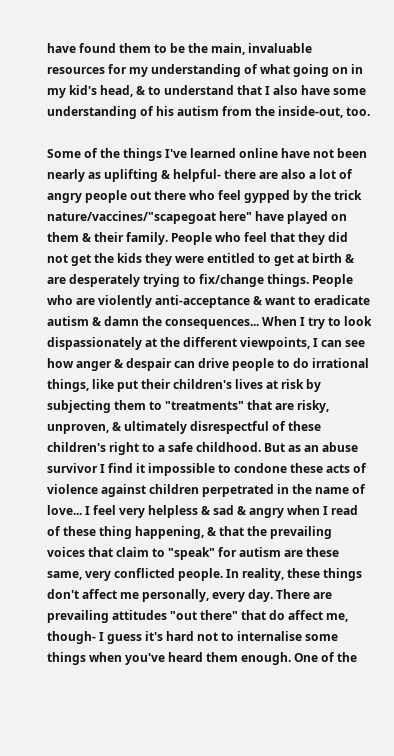have found them to be the main, invaluable resources for my understanding of what going on in my kid's head, & to understand that I also have some understanding of his autism from the inside-out, too.

Some of the things I've learned online have not been nearly as uplifting & helpful- there are also a lot of angry people out there who feel gypped by the trick nature/vaccines/"scapegoat here" have played on them & their family. People who feel that they did not get the kids they were entitled to get at birth & are desperately trying to fix/change things. People who are violently anti-acceptance & want to eradicate autism & damn the consequences... When I try to look dispassionately at the different viewpoints, I can see how anger & despair can drive people to do irrational things, like put their children's lives at risk by subjecting them to "treatments" that are risky, unproven, & ultimately disrespectful of these children's right to a safe childhood. But as an abuse survivor I find it impossible to condone these acts of violence against children perpetrated in the name of love... I feel very helpless & sad & angry when I read of these thing happening, & that the prevailing voices that claim to "speak" for autism are these same, very conflicted people. In reality, these things don't affect me personally, every day. There are prevailing attitudes "out there" that do affect me, though- I guess it's hard not to internalise some things when you've heard them enough. One of the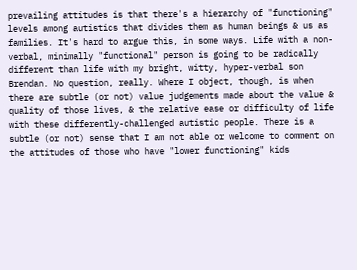prevailing attitudes is that there's a hierarchy of "functioning" levels among autistics that divides them as human beings & us as families. It's hard to argue this, in some ways. Life with a non-verbal, minimally "functional" person is going to be radically different than life with my bright, witty, hyper-verbal son Brendan. No question, really. Where I object, though, is when there are subtle (or not) value judgements made about the value & quality of those lives, & the relative ease or difficulty of life with these differently-challenged autistic people. There is a subtle (or not) sense that I am not able or welcome to comment on the attitudes of those who have "lower functioning" kids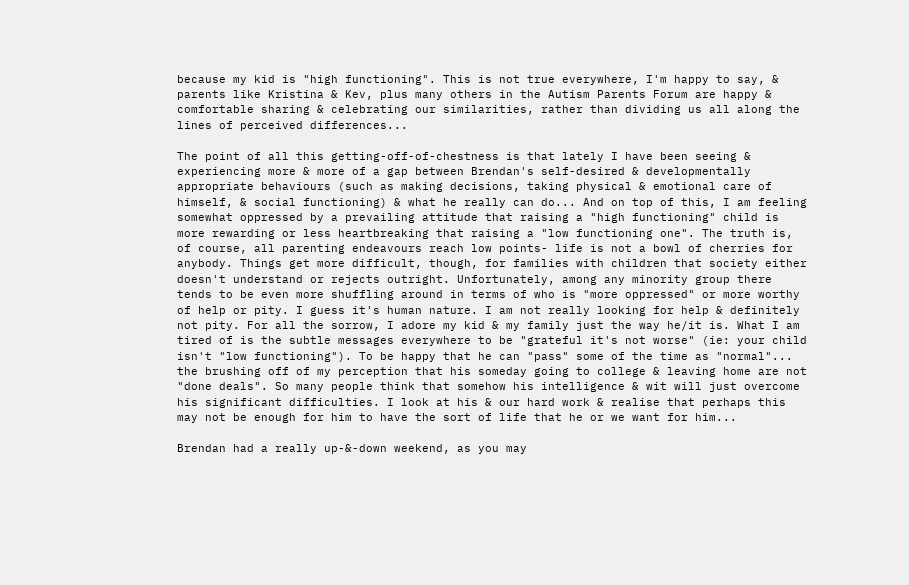because my kid is "high functioning". This is not true everywhere, I'm happy to say, & parents like Kristina & Kev, plus many others in the Autism Parents Forum are happy & comfortable sharing & celebrating our similarities, rather than dividing us all along the lines of perceived differences...

The point of all this getting-off-of-chestness is that lately I have been seeing & experiencing more & more of a gap between Brendan's self-desired & developmentally appropriate behaviours (such as making decisions, taking physical & emotional care of himself, & social functioning) & what he really can do... And on top of this, I am feeling somewhat oppressed by a prevailing attitude that raising a "high functioning" child is more rewarding or less heartbreaking that raising a "low functioning one". The truth is, of course, all parenting endeavours reach low points- life is not a bowl of cherries for anybody. Things get more difficult, though, for families with children that society either doesn't understand or rejects outright. Unfortunately, among any minority group there tends to be even more shuffling around in terms of who is "more oppressed" or more worthy of help or pity. I guess it's human nature. I am not really looking for help & definitely not pity. For all the sorrow, I adore my kid & my family just the way he/it is. What I am tired of is the subtle messages everywhere to be "grateful it's not worse" (ie: your child isn't "low functioning"). To be happy that he can "pass" some of the time as "normal"... the brushing off of my perception that his someday going to college & leaving home are not "done deals". So many people think that somehow his intelligence & wit will just overcome his significant difficulties. I look at his & our hard work & realise that perhaps this may not be enough for him to have the sort of life that he or we want for him...

Brendan had a really up-&-down weekend, as you may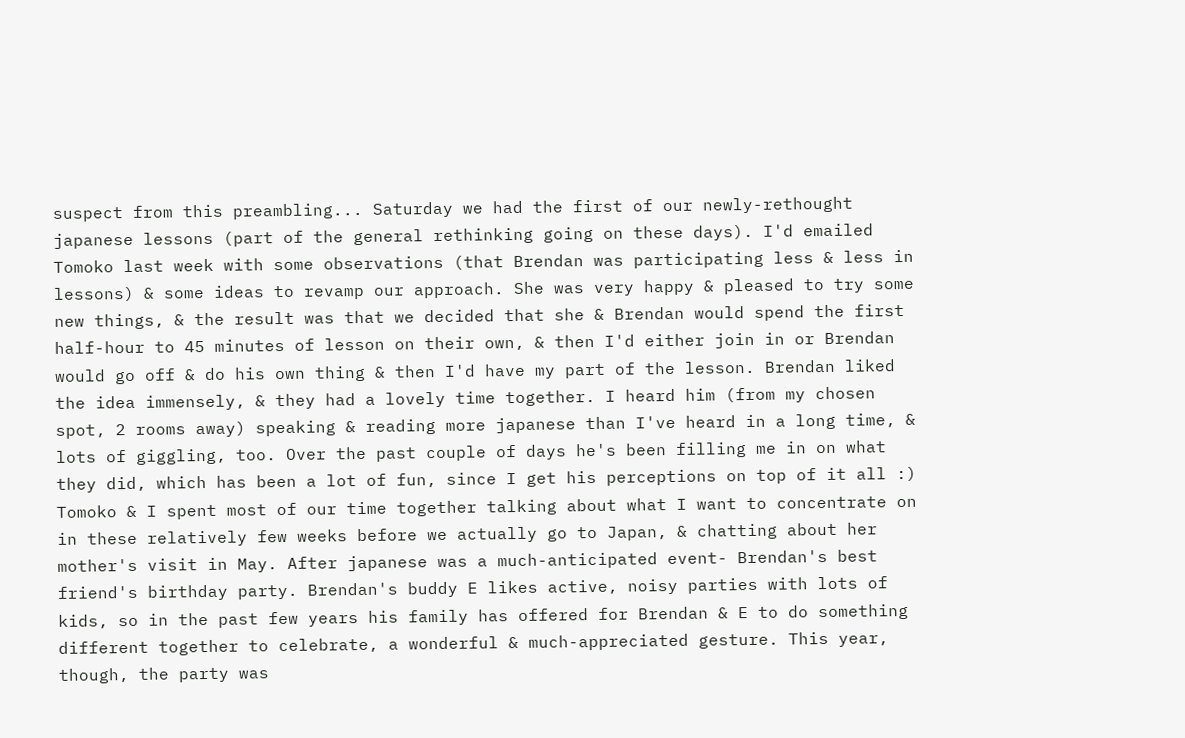suspect from this preambling... Saturday we had the first of our newly-rethought japanese lessons (part of the general rethinking going on these days). I'd emailed Tomoko last week with some observations (that Brendan was participating less & less in lessons) & some ideas to revamp our approach. She was very happy & pleased to try some new things, & the result was that we decided that she & Brendan would spend the first half-hour to 45 minutes of lesson on their own, & then I'd either join in or Brendan would go off & do his own thing & then I'd have my part of the lesson. Brendan liked the idea immensely, & they had a lovely time together. I heard him (from my chosen spot, 2 rooms away) speaking & reading more japanese than I've heard in a long time, & lots of giggling, too. Over the past couple of days he's been filling me in on what they did, which has been a lot of fun, since I get his perceptions on top of it all :) Tomoko & I spent most of our time together talking about what I want to concentrate on in these relatively few weeks before we actually go to Japan, & chatting about her mother's visit in May. After japanese was a much-anticipated event- Brendan's best friend's birthday party. Brendan's buddy E likes active, noisy parties with lots of kids, so in the past few years his family has offered for Brendan & E to do something different together to celebrate, a wonderful & much-appreciated gesture. This year, though, the party was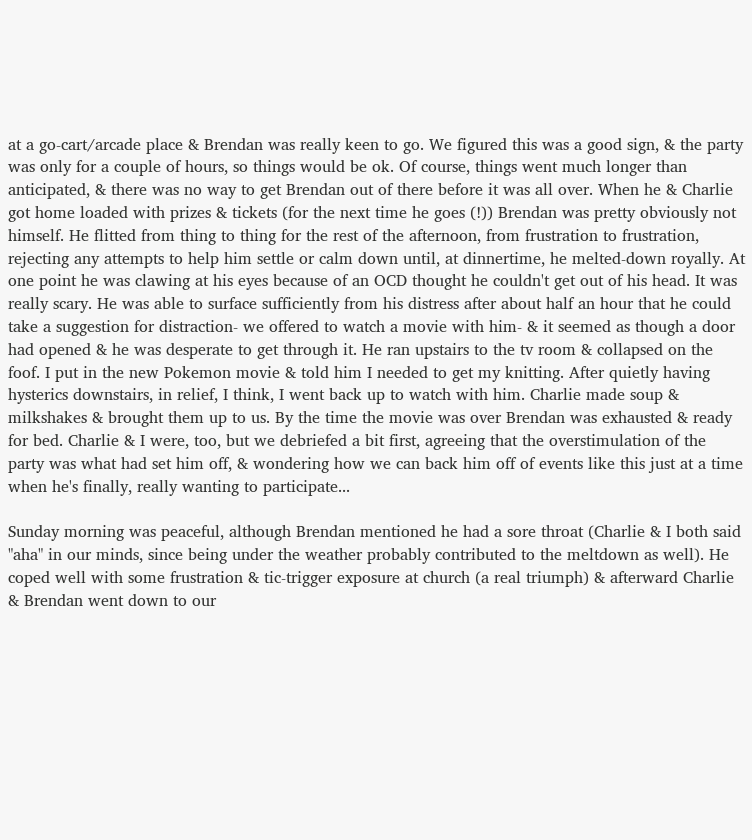at a go-cart/arcade place & Brendan was really keen to go. We figured this was a good sign, & the party was only for a couple of hours, so things would be ok. Of course, things went much longer than anticipated, & there was no way to get Brendan out of there before it was all over. When he & Charlie got home loaded with prizes & tickets (for the next time he goes (!)) Brendan was pretty obviously not himself. He flitted from thing to thing for the rest of the afternoon, from frustration to frustration, rejecting any attempts to help him settle or calm down until, at dinnertime, he melted-down royally. At one point he was clawing at his eyes because of an OCD thought he couldn't get out of his head. It was really scary. He was able to surface sufficiently from his distress after about half an hour that he could take a suggestion for distraction- we offered to watch a movie with him- & it seemed as though a door had opened & he was desperate to get through it. He ran upstairs to the tv room & collapsed on the foof. I put in the new Pokemon movie & told him I needed to get my knitting. After quietly having hysterics downstairs, in relief, I think, I went back up to watch with him. Charlie made soup & milkshakes & brought them up to us. By the time the movie was over Brendan was exhausted & ready for bed. Charlie & I were, too, but we debriefed a bit first, agreeing that the overstimulation of the party was what had set him off, & wondering how we can back him off of events like this just at a time when he's finally, really wanting to participate...

Sunday morning was peaceful, although Brendan mentioned he had a sore throat (Charlie & I both said "aha" in our minds, since being under the weather probably contributed to the meltdown as well). He coped well with some frustration & tic-trigger exposure at church (a real triumph) & afterward Charlie & Brendan went down to our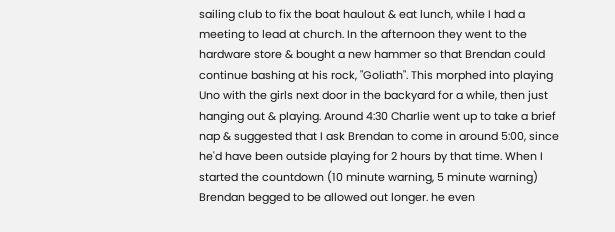sailing club to fix the boat haulout & eat lunch, while I had a meeting to lead at church. In the afternoon they went to the hardware store & bought a new hammer so that Brendan could continue bashing at his rock, "Goliath". This morphed into playing Uno with the girls next door in the backyard for a while, then just hanging out & playing. Around 4:30 Charlie went up to take a brief nap & suggested that I ask Brendan to come in around 5:00, since he'd have been outside playing for 2 hours by that time. When I started the countdown (10 minute warning, 5 minute warning) Brendan begged to be allowed out longer. he even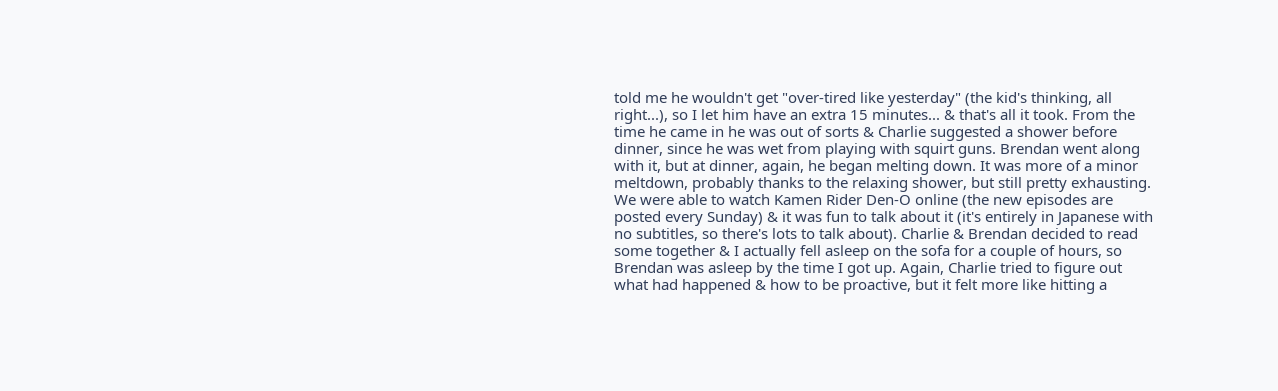told me he wouldn't get "over-tired like yesterday" (the kid's thinking, all right...), so I let him have an extra 15 minutes... & that's all it took. From the time he came in he was out of sorts & Charlie suggested a shower before dinner, since he was wet from playing with squirt guns. Brendan went along with it, but at dinner, again, he began melting down. It was more of a minor meltdown, probably thanks to the relaxing shower, but still pretty exhausting. We were able to watch Kamen Rider Den-O online (the new episodes are posted every Sunday) & it was fun to talk about it (it's entirely in Japanese with no subtitles, so there's lots to talk about). Charlie & Brendan decided to read some together & I actually fell asleep on the sofa for a couple of hours, so Brendan was asleep by the time I got up. Again, Charlie tried to figure out what had happened & how to be proactive, but it felt more like hitting a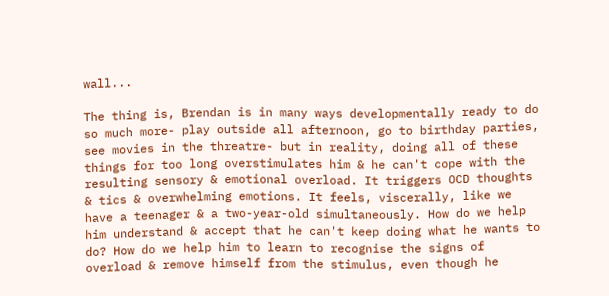wall...

The thing is, Brendan is in many ways developmentally ready to do so much more- play outside all afternoon, go to birthday parties, see movies in the threatre- but in reality, doing all of these things for too long overstimulates him & he can't cope with the resulting sensory & emotional overload. It triggers OCD thoughts & tics & overwhelming emotions. It feels, viscerally, like we have a teenager & a two-year-old simultaneously. How do we help him understand & accept that he can't keep doing what he wants to do? How do we help him to learn to recognise the signs of overload & remove himself from the stimulus, even though he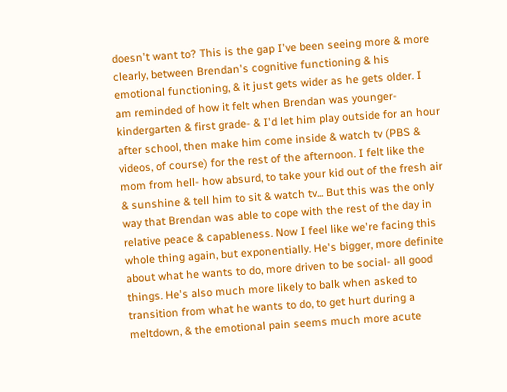doesn't want to? This is the gap I've been seeing more & more clearly, between Brendan's cognitive functioning & his emotional functioning, & it just gets wider as he gets older. I am reminded of how it felt when Brendan was younger- kindergarten & first grade- & I'd let him play outside for an hour after school, then make him come inside & watch tv (PBS & videos, of course) for the rest of the afternoon. I felt like the mom from hell- how absurd, to take your kid out of the fresh air & sunshine & tell him to sit & watch tv... But this was the only way that Brendan was able to cope with the rest of the day in relative peace & capableness. Now I feel like we're facing this whole thing again, but exponentially. He's bigger, more definite about what he wants to do, more driven to be social- all good things. He's also much more likely to balk when asked to transition from what he wants to do, to get hurt during a meltdown, & the emotional pain seems much more acute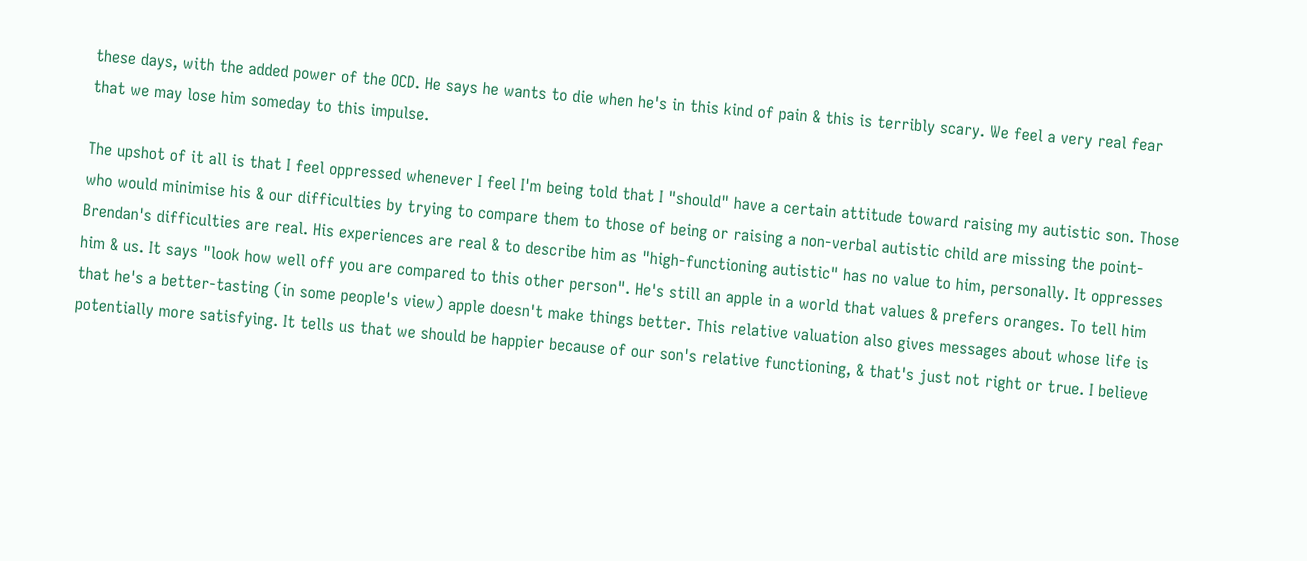these days, with the added power of the OCD. He says he wants to die when he's in this kind of pain & this is terribly scary. We feel a very real fear that we may lose him someday to this impulse.

The upshot of it all is that I feel oppressed whenever I feel I'm being told that I "should" have a certain attitude toward raising my autistic son. Those who would minimise his & our difficulties by trying to compare them to those of being or raising a non-verbal autistic child are missing the point- Brendan's difficulties are real. His experiences are real & to describe him as "high-functioning autistic" has no value to him, personally. It oppresses him & us. It says "look how well off you are compared to this other person". He's still an apple in a world that values & prefers oranges. To tell him that he's a better-tasting (in some people's view) apple doesn't make things better. This relative valuation also gives messages about whose life is potentially more satisfying. It tells us that we should be happier because of our son's relative functioning, & that's just not right or true. I believe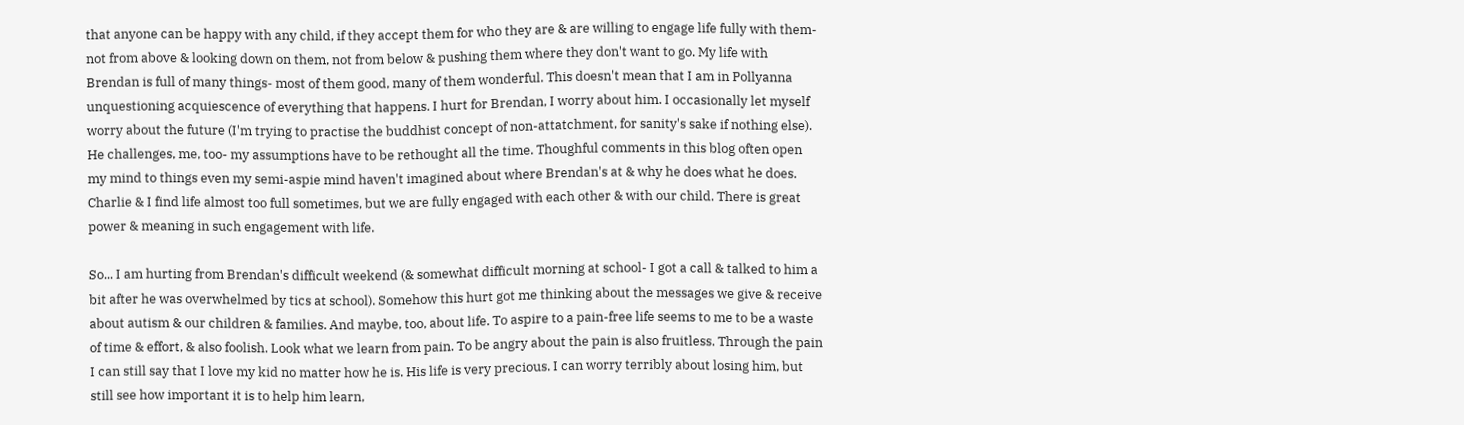that anyone can be happy with any child, if they accept them for who they are & are willing to engage life fully with them- not from above & looking down on them, not from below & pushing them where they don't want to go. My life with Brendan is full of many things- most of them good, many of them wonderful. This doesn't mean that I am in Pollyanna unquestioning acquiescence of everything that happens. I hurt for Brendan, I worry about him. I occasionally let myself worry about the future (I'm trying to practise the buddhist concept of non-attatchment, for sanity's sake if nothing else). He challenges, me, too- my assumptions have to be rethought all the time. Thoughful comments in this blog often open my mind to things even my semi-aspie mind haven't imagined about where Brendan's at & why he does what he does. Charlie & I find life almost too full sometimes, but we are fully engaged with each other & with our child. There is great power & meaning in such engagement with life.

So... I am hurting from Brendan's difficult weekend (& somewhat difficult morning at school- I got a call & talked to him a bit after he was overwhelmed by tics at school). Somehow this hurt got me thinking about the messages we give & receive about autism & our children & families. And maybe, too, about life. To aspire to a pain-free life seems to me to be a waste of time & effort, & also foolish. Look what we learn from pain. To be angry about the pain is also fruitless. Through the pain I can still say that I love my kid no matter how he is. His life is very precious. I can worry terribly about losing him, but still see how important it is to help him learn,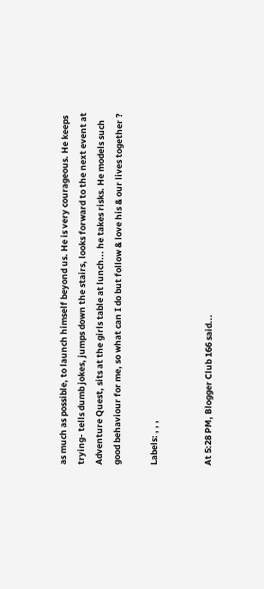as much as possible, to launch himself beyond us. He is very courageous. He keeps trying- tells dumb jokes, jumps down the stairs, looks forward to the next event at Adventure Quest, sits at the girls table at lunch... he takes risks. He models such good behaviour for me, so what can I do but follow & love his & our lives together ?

Labels: , , ,


At 5:28 PM, Blogger Club 166 said...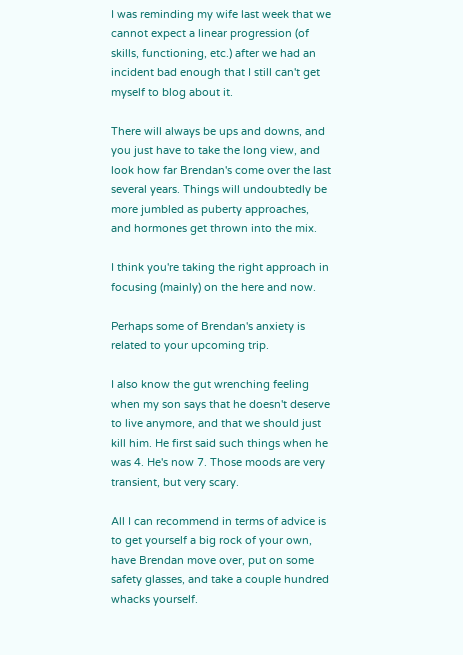I was reminding my wife last week that we cannot expect a linear progression (of skills, functioning, etc.) after we had an incident bad enough that I still can't get myself to blog about it.

There will always be ups and downs, and you just have to take the long view, and look how far Brendan's come over the last several years. Things will undoubtedly be more jumbled as puberty approaches, and hormones get thrown into the mix.

I think you're taking the right approach in focusing (mainly) on the here and now.

Perhaps some of Brendan's anxiety is related to your upcoming trip.

I also know the gut wrenching feeling when my son says that he doesn't deserve to live anymore, and that we should just kill him. He first said such things when he was 4. He's now 7. Those moods are very transient, but very scary.

All I can recommend in terms of advice is to get yourself a big rock of your own, have Brendan move over, put on some safety glasses, and take a couple hundred whacks yourself.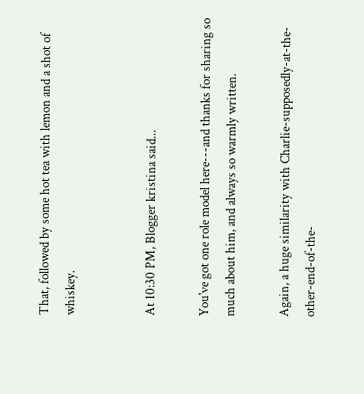That, followed by some hot tea with lemon and a shot of whiskey.


At 10:30 PM, Blogger kristina said...

You've got one role model here---and thanks for sharing so much about him, and always so warmly written.

Again, a huge similarity with Charlie-supposedly-at-the-other-end-of-the-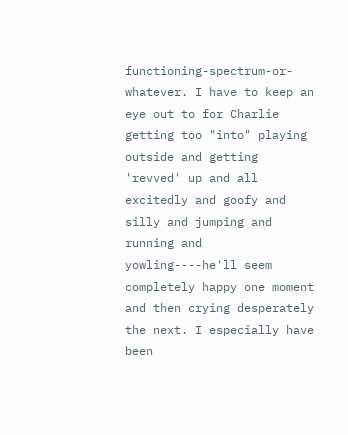functioning-spectrum-or-whatever. I have to keep an eye out to for Charlie getting too "into" playing outside and getting 'revved' up and all excitedly and goofy and silly and jumping and running and yowling----he'll seem completely happy one moment and then crying desperately the next. I especially have been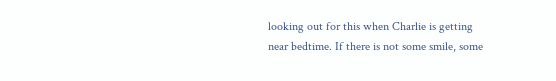looking out for this when Charlie is getting near bedtime. If there is not some smile, some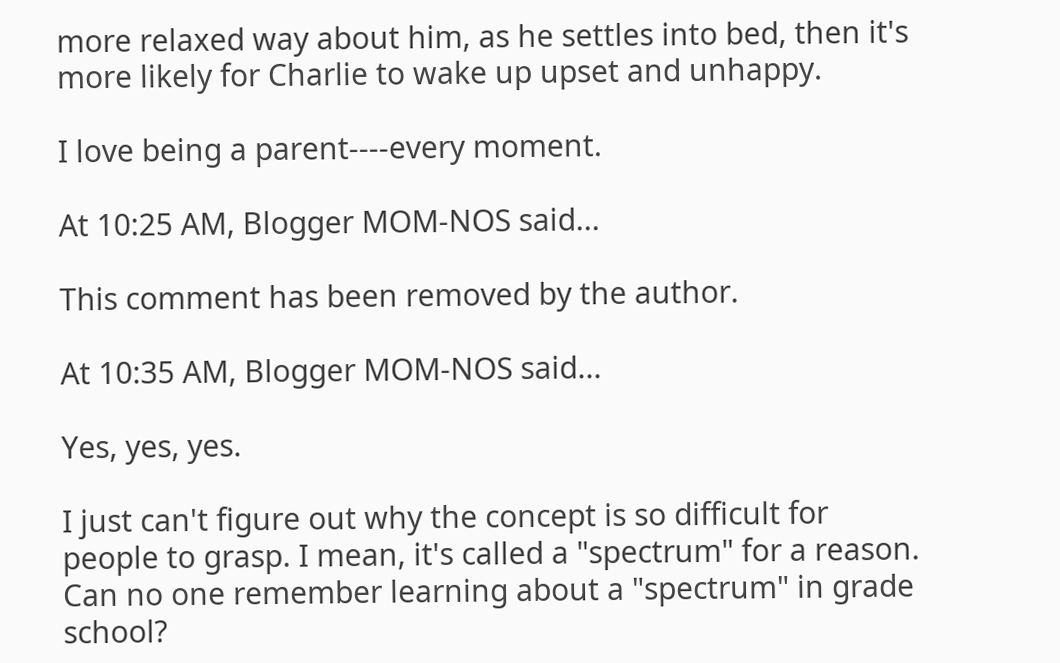more relaxed way about him, as he settles into bed, then it's more likely for Charlie to wake up upset and unhappy.

I love being a parent----every moment.

At 10:25 AM, Blogger MOM-NOS said...

This comment has been removed by the author.

At 10:35 AM, Blogger MOM-NOS said...

Yes, yes, yes.

I just can't figure out why the concept is so difficult for people to grasp. I mean, it's called a "spectrum" for a reason. Can no one remember learning about a "spectrum" in grade school?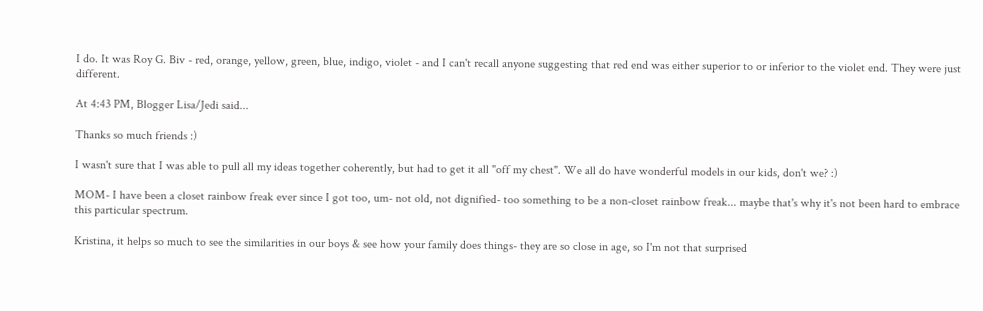I do. It was Roy G. Biv - red, orange, yellow, green, blue, indigo, violet - and I can't recall anyone suggesting that red end was either superior to or inferior to the violet end. They were just different.

At 4:43 PM, Blogger Lisa/Jedi said...

Thanks so much friends :)

I wasn't sure that I was able to pull all my ideas together coherently, but had to get it all "off my chest". We all do have wonderful models in our kids, don't we? :)

MOM- I have been a closet rainbow freak ever since I got too, um- not old, not dignified- too something to be a non-closet rainbow freak... maybe that's why it's not been hard to embrace this particular spectrum.

Kristina, it helps so much to see the similarities in our boys & see how your family does things- they are so close in age, so I'm not that surprised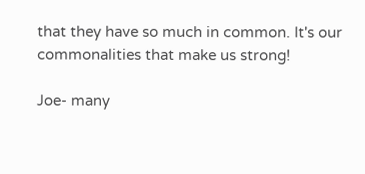that they have so much in common. It's our commonalities that make us strong!

Joe- many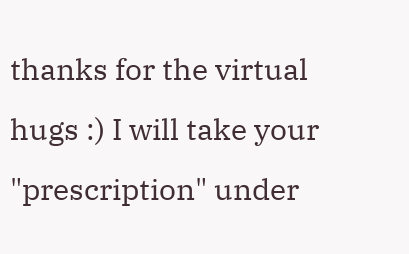thanks for the virtual hugs :) I will take your "prescription" under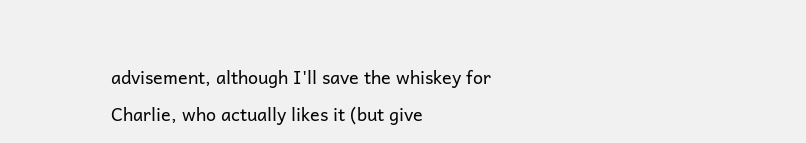advisement, although I'll save the whiskey for Charlie, who actually likes it (but give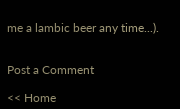me a lambic beer any time...).


Post a Comment

<< Home